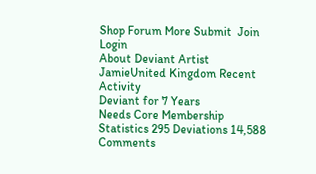Shop Forum More Submit  Join Login
About Deviant Artist JamieUnited Kingdom Recent Activity
Deviant for 7 Years
Needs Core Membership
Statistics 295 Deviations 14,588 Comments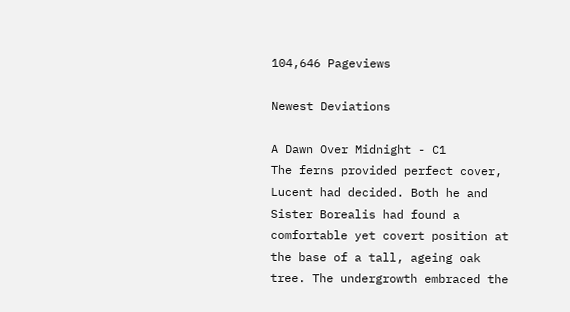104,646 Pageviews

Newest Deviations

A Dawn Over Midnight - C1
The ferns provided perfect cover, Lucent had decided. Both he and Sister Borealis had found a comfortable yet covert position at the base of a tall, ageing oak tree. The undergrowth embraced the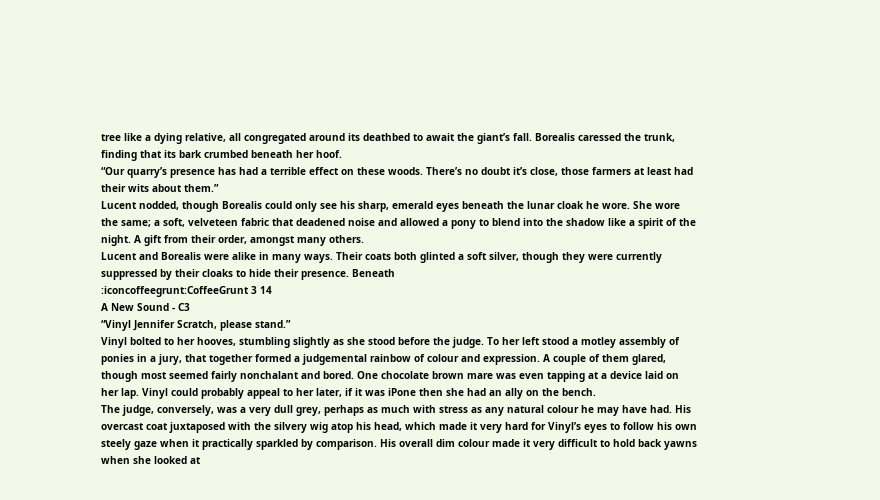tree like a dying relative, all congregated around its deathbed to await the giant’s fall. Borealis caressed the trunk, finding that its bark crumbed beneath her hoof.
“Our quarry’s presence has had a terrible effect on these woods. There’s no doubt it’s close, those farmers at least had their wits about them.”
Lucent nodded, though Borealis could only see his sharp, emerald eyes beneath the lunar cloak he wore. She wore the same; a soft, velveteen fabric that deadened noise and allowed a pony to blend into the shadow like a spirit of the night. A gift from their order, amongst many others.
Lucent and Borealis were alike in many ways. Their coats both glinted a soft silver, though they were currently suppressed by their cloaks to hide their presence. Beneath
:iconcoffeegrunt:CoffeeGrunt 3 14
A New Sound - C3
“Vinyl Jennifer Scratch, please stand.”
Vinyl bolted to her hooves, stumbling slightly as she stood before the judge. To her left stood a motley assembly of ponies in a jury, that together formed a judgemental rainbow of colour and expression. A couple of them glared, though most seemed fairly nonchalant and bored. One chocolate brown mare was even tapping at a device laid on her lap. Vinyl could probably appeal to her later, if it was iPone then she had an ally on the bench.
The judge, conversely, was a very dull grey, perhaps as much with stress as any natural colour he may have had. His overcast coat juxtaposed with the silvery wig atop his head, which made it very hard for Vinyl’s eyes to follow his own steely gaze when it practically sparkled by comparison. His overall dim colour made it very difficult to hold back yawns when she looked at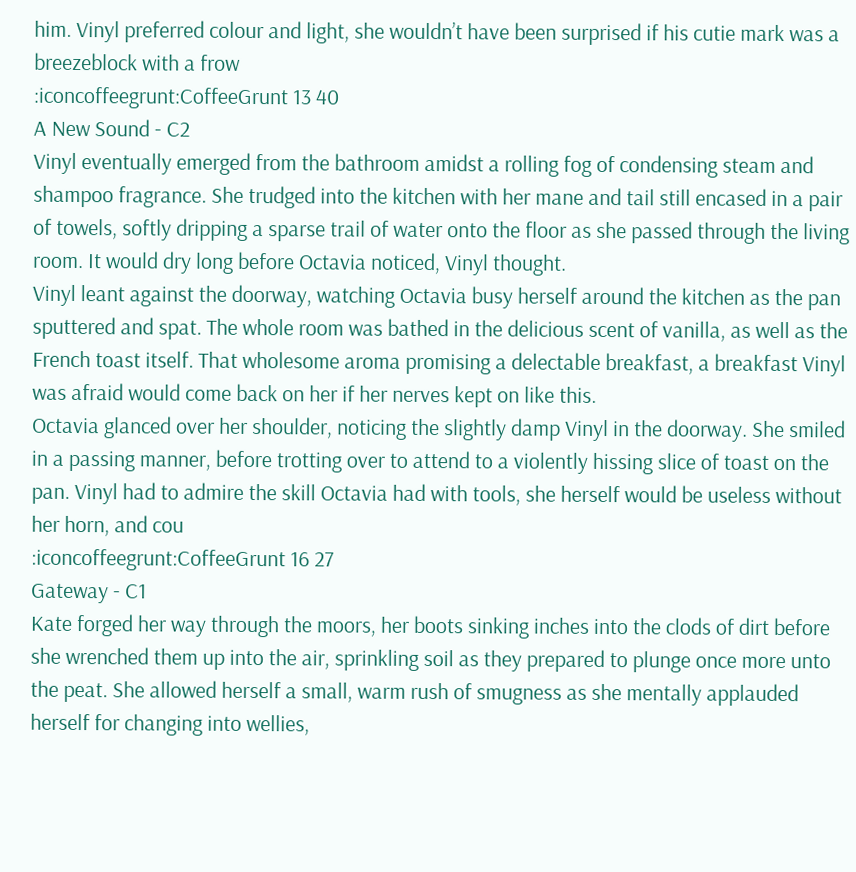him. Vinyl preferred colour and light, she wouldn’t have been surprised if his cutie mark was a breezeblock with a frow
:iconcoffeegrunt:CoffeeGrunt 13 40
A New Sound - C2
Vinyl eventually emerged from the bathroom amidst a rolling fog of condensing steam and shampoo fragrance. She trudged into the kitchen with her mane and tail still encased in a pair of towels, softly dripping a sparse trail of water onto the floor as she passed through the living room. It would dry long before Octavia noticed, Vinyl thought.
Vinyl leant against the doorway, watching Octavia busy herself around the kitchen as the pan sputtered and spat. The whole room was bathed in the delicious scent of vanilla, as well as the French toast itself. That wholesome aroma promising a delectable breakfast, a breakfast Vinyl was afraid would come back on her if her nerves kept on like this.
Octavia glanced over her shoulder, noticing the slightly damp Vinyl in the doorway. She smiled in a passing manner, before trotting over to attend to a violently hissing slice of toast on the pan. Vinyl had to admire the skill Octavia had with tools, she herself would be useless without her horn, and cou
:iconcoffeegrunt:CoffeeGrunt 16 27
Gateway - C1
Kate forged her way through the moors, her boots sinking inches into the clods of dirt before she wrenched them up into the air, sprinkling soil as they prepared to plunge once more unto the peat. She allowed herself a small, warm rush of smugness as she mentally applauded herself for changing into wellies,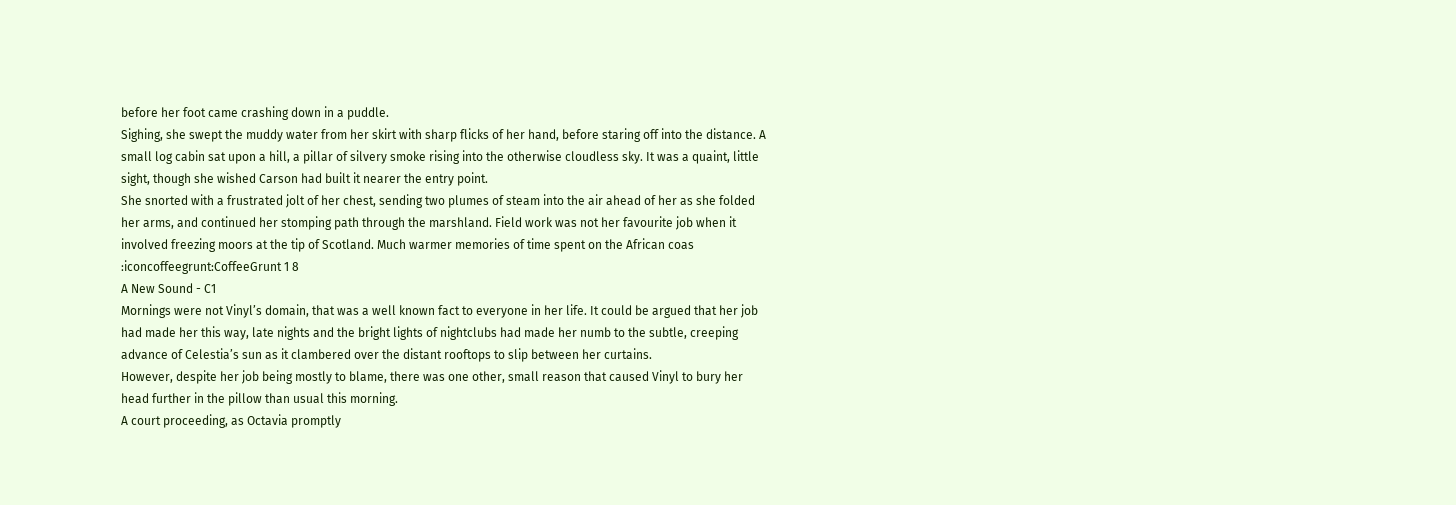before her foot came crashing down in a puddle.
Sighing, she swept the muddy water from her skirt with sharp flicks of her hand, before staring off into the distance. A small log cabin sat upon a hill, a pillar of silvery smoke rising into the otherwise cloudless sky. It was a quaint, little sight, though she wished Carson had built it nearer the entry point.
She snorted with a frustrated jolt of her chest, sending two plumes of steam into the air ahead of her as she folded her arms, and continued her stomping path through the marshland. Field work was not her favourite job when it involved freezing moors at the tip of Scotland. Much warmer memories of time spent on the African coas
:iconcoffeegrunt:CoffeeGrunt 1 8
A New Sound - C1
Mornings were not Vinyl’s domain, that was a well known fact to everyone in her life. It could be argued that her job had made her this way, late nights and the bright lights of nightclubs had made her numb to the subtle, creeping advance of Celestia’s sun as it clambered over the distant rooftops to slip between her curtains.
However, despite her job being mostly to blame, there was one other, small reason that caused Vinyl to bury her head further in the pillow than usual this morning.
A court proceeding, as Octavia promptly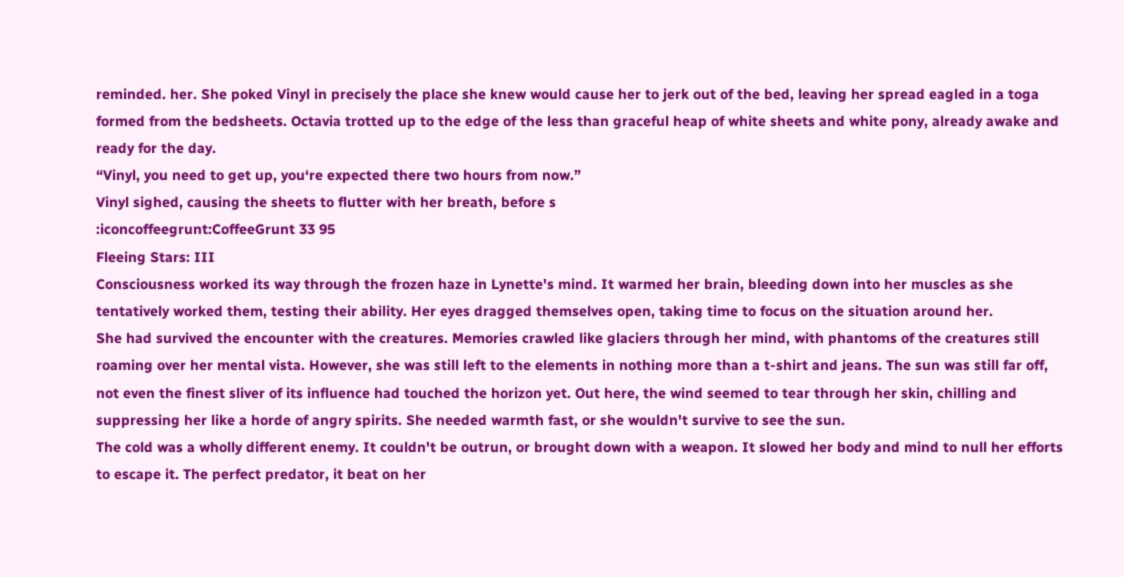reminded. her. She poked Vinyl in precisely the place she knew would cause her to jerk out of the bed, leaving her spread eagled in a toga formed from the bedsheets. Octavia trotted up to the edge of the less than graceful heap of white sheets and white pony, already awake and ready for the day.
“Vinyl, you need to get up, you‘re expected there two hours from now.”
Vinyl sighed, causing the sheets to flutter with her breath, before s
:iconcoffeegrunt:CoffeeGrunt 33 95
Fleeing Stars: III
Consciousness worked its way through the frozen haze in Lynette's mind. It warmed her brain, bleeding down into her muscles as she tentatively worked them, testing their ability. Her eyes dragged themselves open, taking time to focus on the situation around her.
She had survived the encounter with the creatures. Memories crawled like glaciers through her mind, with phantoms of the creatures still roaming over her mental vista. However, she was still left to the elements in nothing more than a t-shirt and jeans. The sun was still far off, not even the finest sliver of its influence had touched the horizon yet. Out here, the wind seemed to tear through her skin, chilling and suppressing her like a horde of angry spirits. She needed warmth fast, or she wouldn't survive to see the sun.
The cold was a wholly different enemy. It couldn't be outrun, or brought down with a weapon. It slowed her body and mind to null her efforts to escape it. The perfect predator, it beat on her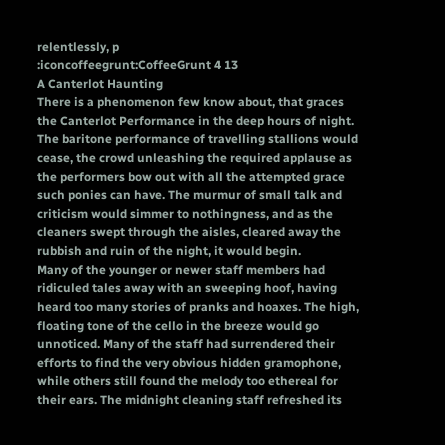relentlessly, p
:iconcoffeegrunt:CoffeeGrunt 4 13
A Canterlot Haunting
There is a phenomenon few know about, that graces the Canterlot Performance in the deep hours of night. The baritone performance of travelling stallions would cease, the crowd unleashing the required applause as the performers bow out with all the attempted grace such ponies can have. The murmur of small talk and criticism would simmer to nothingness, and as the cleaners swept through the aisles, cleared away the rubbish and ruin of the night, it would begin.
Many of the younger or newer staff members had ridiculed tales away with an sweeping hoof, having heard too many stories of pranks and hoaxes. The high, floating tone of the cello in the breeze would go unnoticed. Many of the staff had surrendered their efforts to find the very obvious hidden gramophone, while others still found the melody too ethereal for their ears. The midnight cleaning staff refreshed its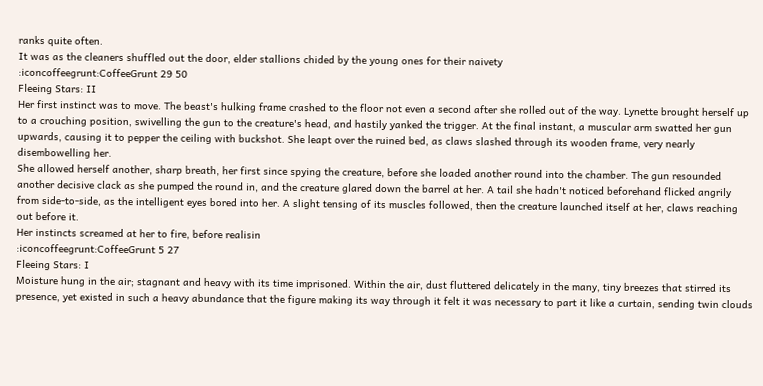ranks quite often.
It was as the cleaners shuffled out the door, elder stallions chided by the young ones for their naivety
:iconcoffeegrunt:CoffeeGrunt 29 50
Fleeing Stars: II
Her first instinct was to move. The beast's hulking frame crashed to the floor not even a second after she rolled out of the way. Lynette brought herself up to a crouching position, swivelling the gun to the creature's head, and hastily yanked the trigger. At the final instant, a muscular arm swatted her gun upwards, causing it to pepper the ceiling with buckshot. She leapt over the ruined bed, as claws slashed through its wooden frame, very nearly disembowelling her.
She allowed herself another, sharp breath, her first since spying the creature, before she loaded another round into the chamber. The gun resounded another decisive clack as she pumped the round in, and the creature glared down the barrel at her. A tail she hadn't noticed beforehand flicked angrily from side-to-side, as the intelligent eyes bored into her. A slight tensing of its muscles followed, then the creature launched itself at her, claws reaching out before it.
Her instincts screamed at her to fire, before realisin
:iconcoffeegrunt:CoffeeGrunt 5 27
Fleeing Stars: I
Moisture hung in the air; stagnant and heavy with its time imprisoned. Within the air, dust fluttered delicately in the many, tiny breezes that stirred its presence, yet existed in such a heavy abundance that the figure making its way through it felt it was necessary to part it like a curtain, sending twin clouds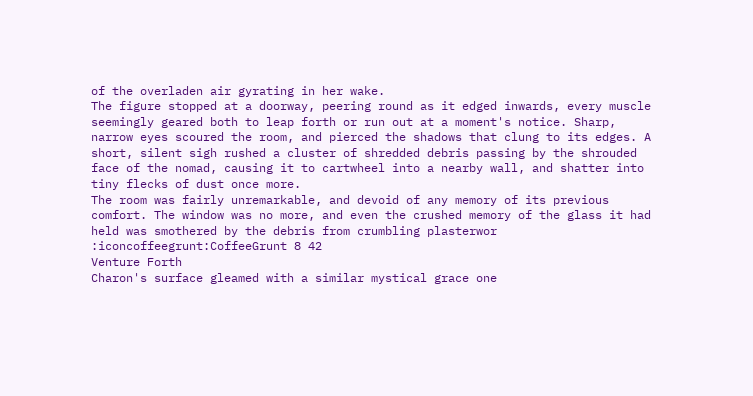of the overladen air gyrating in her wake.
The figure stopped at a doorway, peering round as it edged inwards, every muscle seemingly geared both to leap forth or run out at a moment's notice. Sharp, narrow eyes scoured the room, and pierced the shadows that clung to its edges. A short, silent sigh rushed a cluster of shredded debris passing by the shrouded face of the nomad, causing it to cartwheel into a nearby wall, and shatter into tiny flecks of dust once more.
The room was fairly unremarkable, and devoid of any memory of its previous comfort. The window was no more, and even the crushed memory of the glass it had held was smothered by the debris from crumbling plasterwor
:iconcoffeegrunt:CoffeeGrunt 8 42
Venture Forth
Charon's surface gleamed with a similar mystical grace one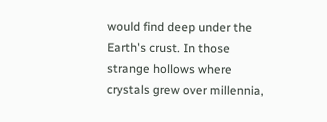would find deep under the Earth's crust. In those strange hollows where crystals grew over millennia,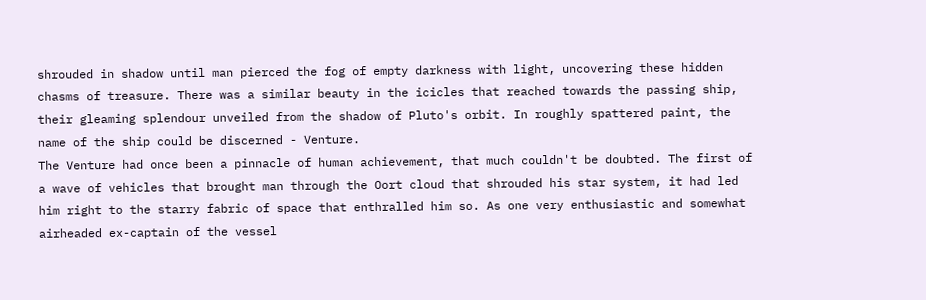shrouded in shadow until man pierced the fog of empty darkness with light, uncovering these hidden chasms of treasure. There was a similar beauty in the icicles that reached towards the passing ship, their gleaming splendour unveiled from the shadow of Pluto's orbit. In roughly spattered paint, the name of the ship could be discerned - Venture.
The Venture had once been a pinnacle of human achievement, that much couldn't be doubted. The first of a wave of vehicles that brought man through the Oort cloud that shrouded his star system, it had led him right to the starry fabric of space that enthralled him so. As one very enthusiastic and somewhat airheaded ex-captain of the vessel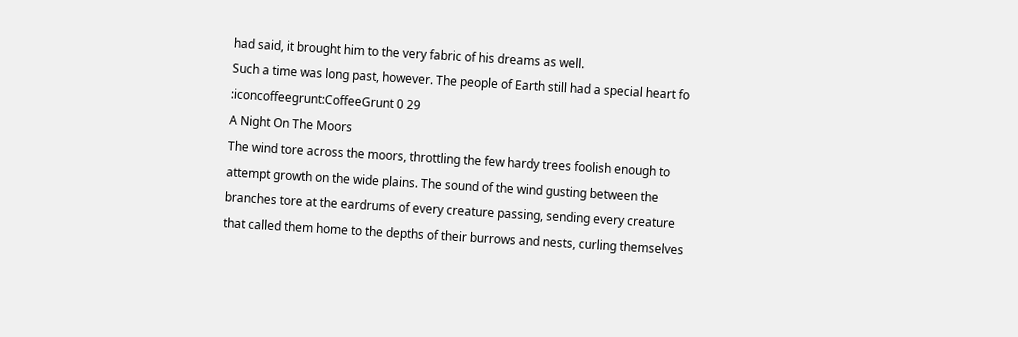had said, it brought him to the very fabric of his dreams as well.
Such a time was long past, however. The people of Earth still had a special heart fo
:iconcoffeegrunt:CoffeeGrunt 0 29
A Night On The Moors
The wind tore across the moors, throttling the few hardy trees foolish enough to attempt growth on the wide plains. The sound of the wind gusting between the branches tore at the eardrums of every creature passing, sending every creature that called them home to the depths of their burrows and nests, curling themselves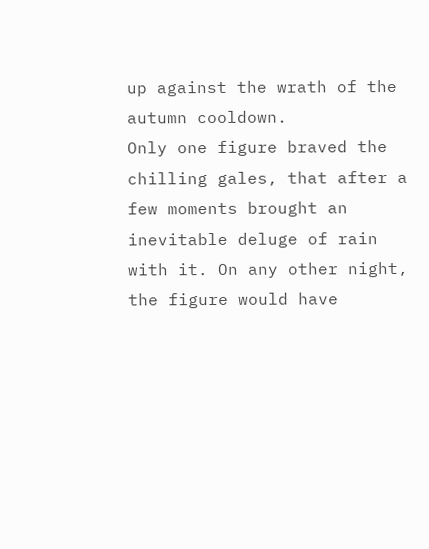up against the wrath of the autumn cooldown.
Only one figure braved the chilling gales, that after a few moments brought an inevitable deluge of rain with it. On any other night, the figure would have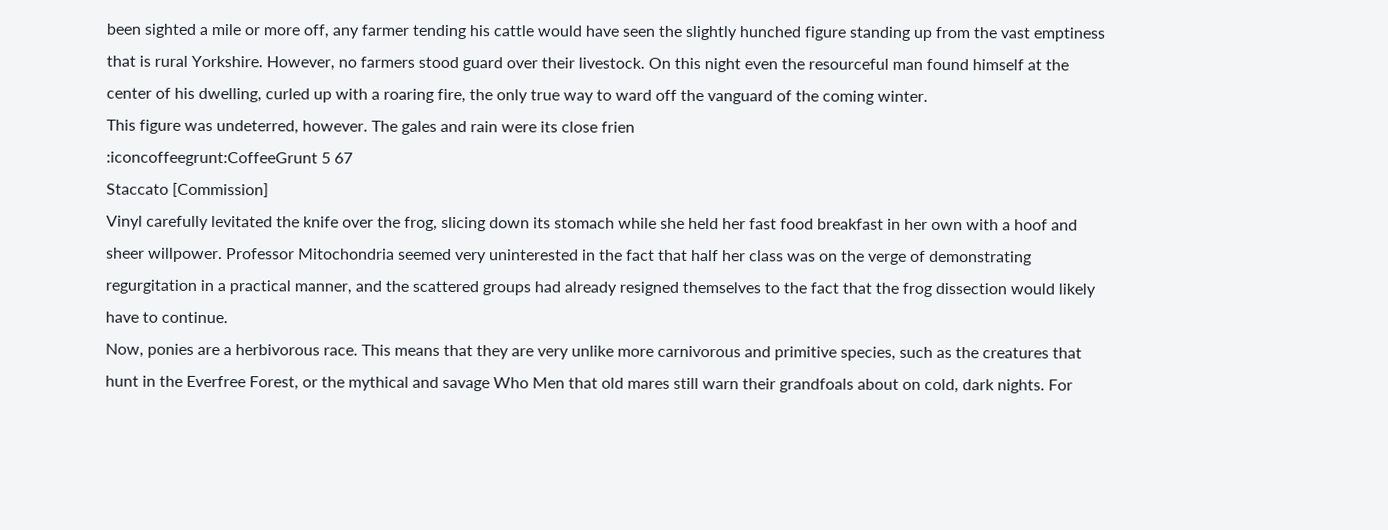been sighted a mile or more off, any farmer tending his cattle would have seen the slightly hunched figure standing up from the vast emptiness that is rural Yorkshire. However, no farmers stood guard over their livestock. On this night even the resourceful man found himself at the center of his dwelling, curled up with a roaring fire, the only true way to ward off the vanguard of the coming winter.
This figure was undeterred, however. The gales and rain were its close frien
:iconcoffeegrunt:CoffeeGrunt 5 67
Staccato [Commission]
Vinyl carefully levitated the knife over the frog, slicing down its stomach while she held her fast food breakfast in her own with a hoof and sheer willpower. Professor Mitochondria seemed very uninterested in the fact that half her class was on the verge of demonstrating regurgitation in a practical manner, and the scattered groups had already resigned themselves to the fact that the frog dissection would likely have to continue.
Now, ponies are a herbivorous race. This means that they are very unlike more carnivorous and primitive species, such as the creatures that hunt in the Everfree Forest, or the mythical and savage Who Men that old mares still warn their grandfoals about on cold, dark nights. For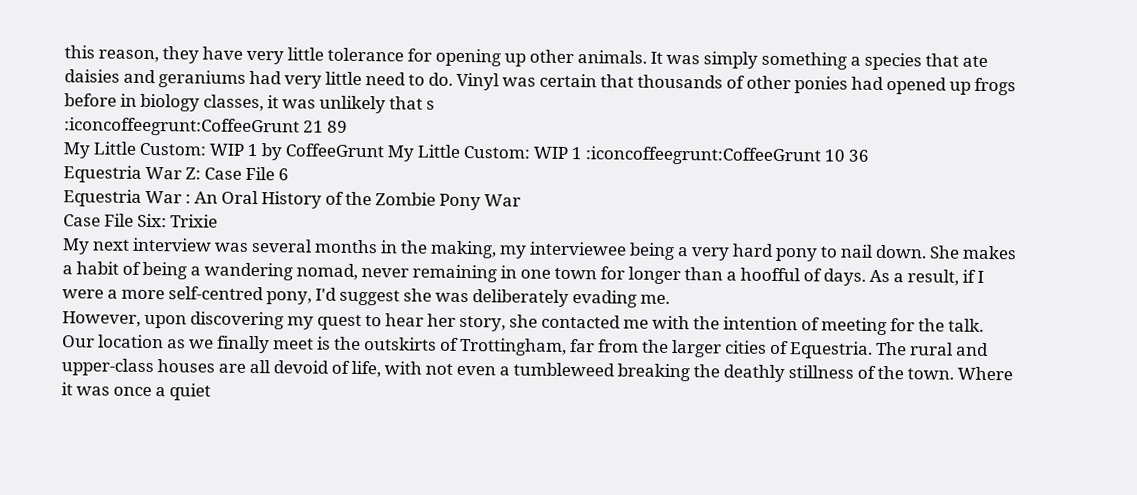this reason, they have very little tolerance for opening up other animals. It was simply something a species that ate daisies and geraniums had very little need to do. Vinyl was certain that thousands of other ponies had opened up frogs before in biology classes, it was unlikely that s
:iconcoffeegrunt:CoffeeGrunt 21 89
My Little Custom: WIP 1 by CoffeeGrunt My Little Custom: WIP 1 :iconcoffeegrunt:CoffeeGrunt 10 36
Equestria War Z: Case File 6
Equestria War : An Oral History of the Zombie Pony War
Case File Six: Trixie
My next interview was several months in the making, my interviewee being a very hard pony to nail down. She makes a habit of being a wandering nomad, never remaining in one town for longer than a hoofful of days. As a result, if I were a more self-centred pony, I'd suggest she was deliberately evading me.
However, upon discovering my quest to hear her story, she contacted me with the intention of meeting for the talk. Our location as we finally meet is the outskirts of Trottingham, far from the larger cities of Equestria. The rural and upper-class houses are all devoid of life, with not even a tumbleweed breaking the deathly stillness of the town. Where it was once a quiet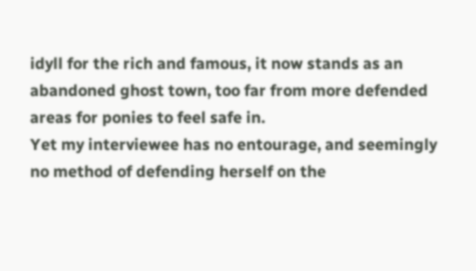idyll for the rich and famous, it now stands as an abandoned ghost town, too far from more defended areas for ponies to feel safe in.
Yet my interviewee has no entourage, and seemingly no method of defending herself on the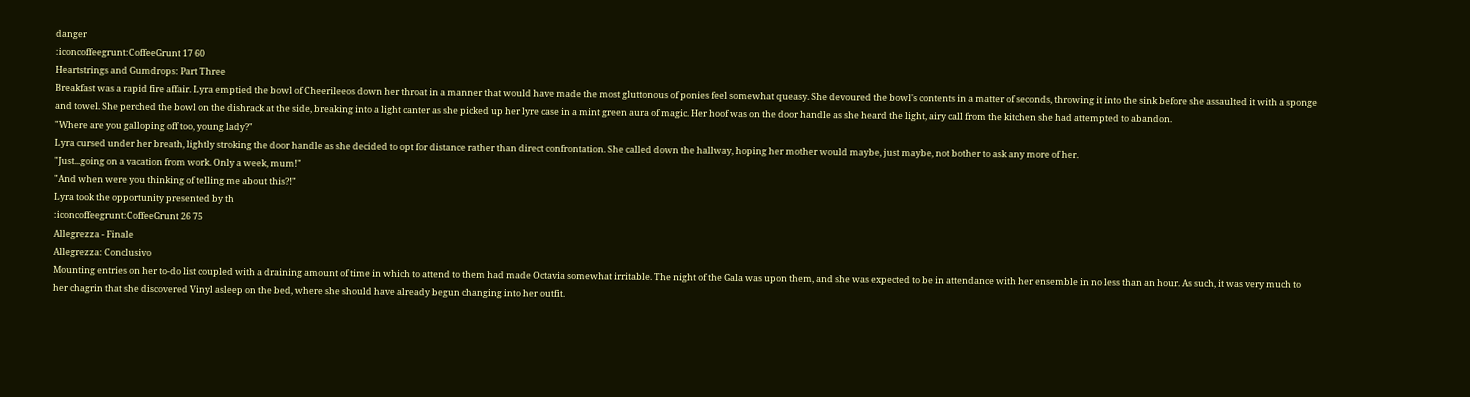danger
:iconcoffeegrunt:CoffeeGrunt 17 60
Heartstrings and Gumdrops: Part Three
Breakfast was a rapid fire affair. Lyra emptied the bowl of Cheerileeos down her throat in a manner that would have made the most gluttonous of ponies feel somewhat queasy. She devoured the bowl's contents in a matter of seconds, throwing it into the sink before she assaulted it with a sponge and towel. She perched the bowl on the dishrack at the side, breaking into a light canter as she picked up her lyre case in a mint green aura of magic. Her hoof was on the door handle as she heard the light, airy call from the kitchen she had attempted to abandon.
"Where are you galloping off too, young lady?"
Lyra cursed under her breath, lightly stroking the door handle as she decided to opt for distance rather than direct confrontation. She called down the hallway, hoping her mother would maybe, just maybe, not bother to ask any more of her.
"Just...going on a vacation from work. Only a week, mum!"
"And when were you thinking of telling me about this?!"
Lyra took the opportunity presented by th
:iconcoffeegrunt:CoffeeGrunt 26 75
Allegrezza - Finale
Allegrezza: Conclusivo
Mounting entries on her to-do list coupled with a draining amount of time in which to attend to them had made Octavia somewhat irritable. The night of the Gala was upon them, and she was expected to be in attendance with her ensemble in no less than an hour. As such, it was very much to her chagrin that she discovered Vinyl asleep on the bed, where she should have already begun changing into her outfit.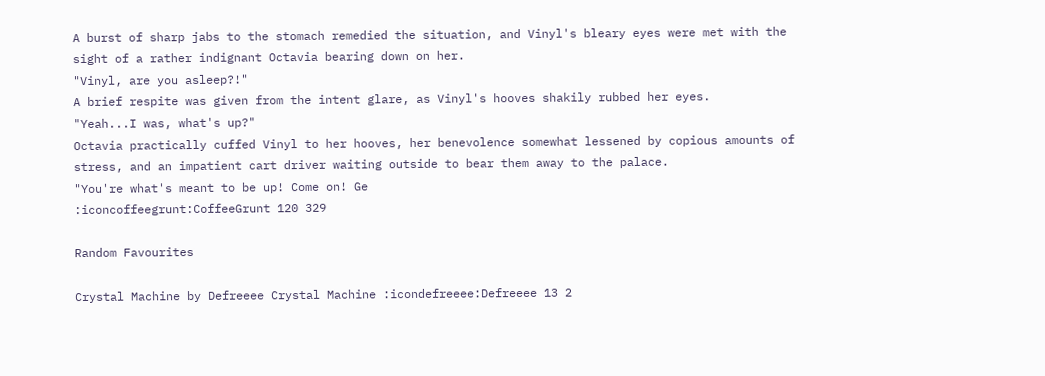A burst of sharp jabs to the stomach remedied the situation, and Vinyl's bleary eyes were met with the sight of a rather indignant Octavia bearing down on her.
"Vinyl, are you asleep?!"
A brief respite was given from the intent glare, as Vinyl's hooves shakily rubbed her eyes.
"Yeah...I was, what's up?"
Octavia practically cuffed Vinyl to her hooves, her benevolence somewhat lessened by copious amounts of stress, and an impatient cart driver waiting outside to bear them away to the palace.
"You're what's meant to be up! Come on! Ge
:iconcoffeegrunt:CoffeeGrunt 120 329

Random Favourites

Crystal Machine by Defreeee Crystal Machine :icondefreeee:Defreeee 13 2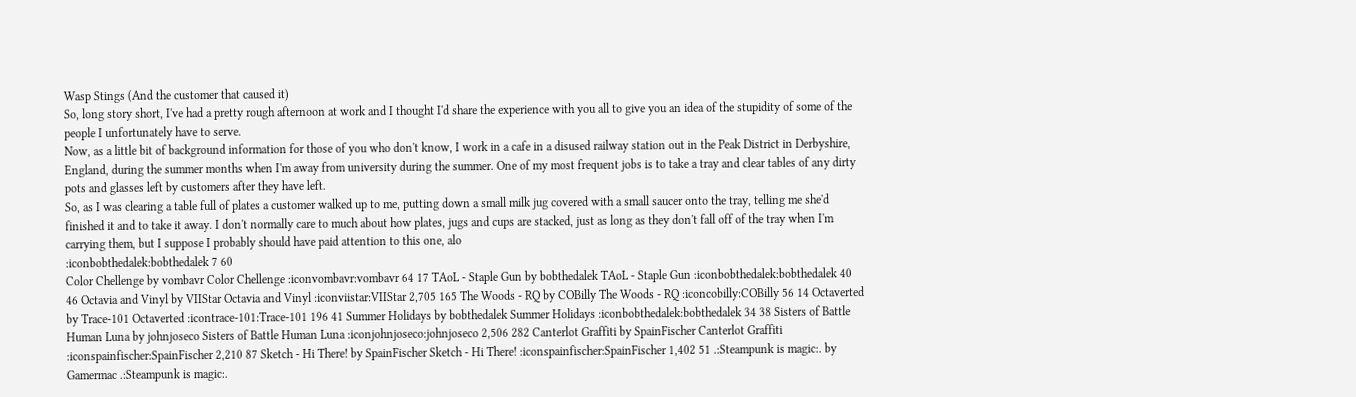Wasp Stings (And the customer that caused it)
So, long story short, I've had a pretty rough afternoon at work and I thought I'd share the experience with you all to give you an idea of the stupidity of some of the people I unfortunately have to serve.
Now, as a little bit of background information for those of you who don't know, I work in a cafe in a disused railway station out in the Peak District in Derbyshire, England, during the summer months when I'm away from university during the summer. One of my most frequent jobs is to take a tray and clear tables of any dirty pots and glasses left by customers after they have left.
So, as I was clearing a table full of plates a customer walked up to me, putting down a small milk jug covered with a small saucer onto the tray, telling me she'd finished it and to take it away. I don't normally care to much about how plates, jugs and cups are stacked, just as long as they don't fall off of the tray when I'm carrying them, but I suppose I probably should have paid attention to this one, alo
:iconbobthedalek:bobthedalek 7 60
Color Chellenge by vombavr Color Chellenge :iconvombavr:vombavr 64 17 TAoL - Staple Gun by bobthedalek TAoL - Staple Gun :iconbobthedalek:bobthedalek 40 46 Octavia and Vinyl by VIIStar Octavia and Vinyl :iconviistar:VIIStar 2,705 165 The Woods - RQ by COBilly The Woods - RQ :iconcobilly:COBilly 56 14 Octaverted by Trace-101 Octaverted :icontrace-101:Trace-101 196 41 Summer Holidays by bobthedalek Summer Holidays :iconbobthedalek:bobthedalek 34 38 Sisters of Battle Human Luna by johnjoseco Sisters of Battle Human Luna :iconjohnjoseco:johnjoseco 2,506 282 Canterlot Graffiti by SpainFischer Canterlot Graffiti :iconspainfischer:SpainFischer 2,210 87 Sketch - Hi There! by SpainFischer Sketch - Hi There! :iconspainfischer:SpainFischer 1,402 51 .:Steampunk is magic:. by Gamermac .:Steampunk is magic:.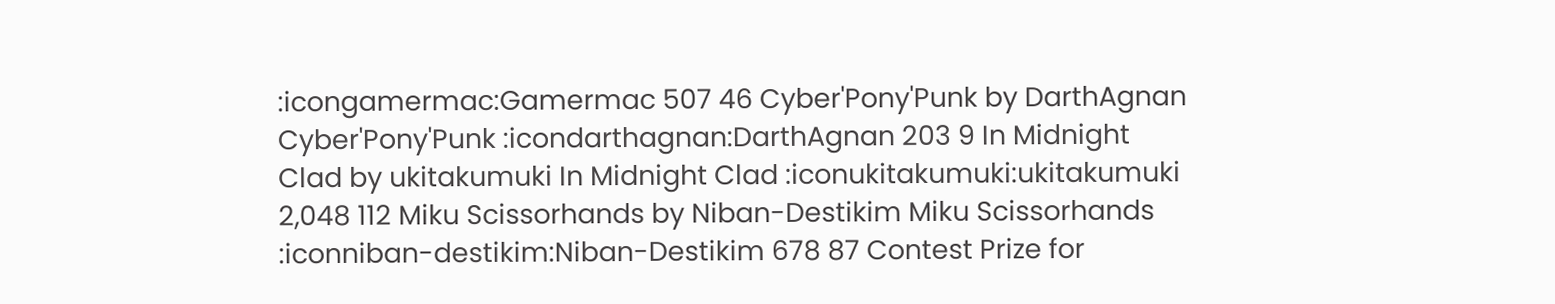:icongamermac:Gamermac 507 46 Cyber'Pony'Punk by DarthAgnan Cyber'Pony'Punk :icondarthagnan:DarthAgnan 203 9 In Midnight Clad by ukitakumuki In Midnight Clad :iconukitakumuki:ukitakumuki 2,048 112 Miku Scissorhands by Niban-Destikim Miku Scissorhands :iconniban-destikim:Niban-Destikim 678 87 Contest Prize for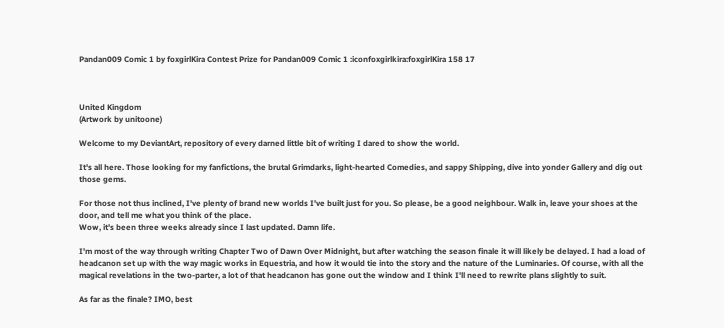Pandan009 Comic 1 by foxgirlKira Contest Prize for Pandan009 Comic 1 :iconfoxgirlkira:foxgirlKira 158 17



United Kingdom
(Artwork by unitoone)

Welcome to my DeviantArt, repository of every darned little bit of writing I dared to show the world.

It's all here. Those looking for my fanfictions, the brutal Grimdarks, light-hearted Comedies, and sappy Shipping, dive into yonder Gallery and dig out those gems.

For those not thus inclined, I've plenty of brand new worlds I've built just for you. So please, be a good neighbour. Walk in, leave your shoes at the door, and tell me what you think of the place.
Wow, it's been three weeks already since I last updated. Damn life.

I'm most of the way through writing Chapter Two of Dawn Over Midnight, but after watching the season finale it will likely be delayed. I had a load of headcanon set up with the way magic works in Equestria, and how it would tie into the story and the nature of the Luminaries. Of course, with all the magical revelations in the two-parter, a lot of that headcanon has gone out the window and I think I'll need to rewrite plans slightly to suit.

As far as the finale? IMO, best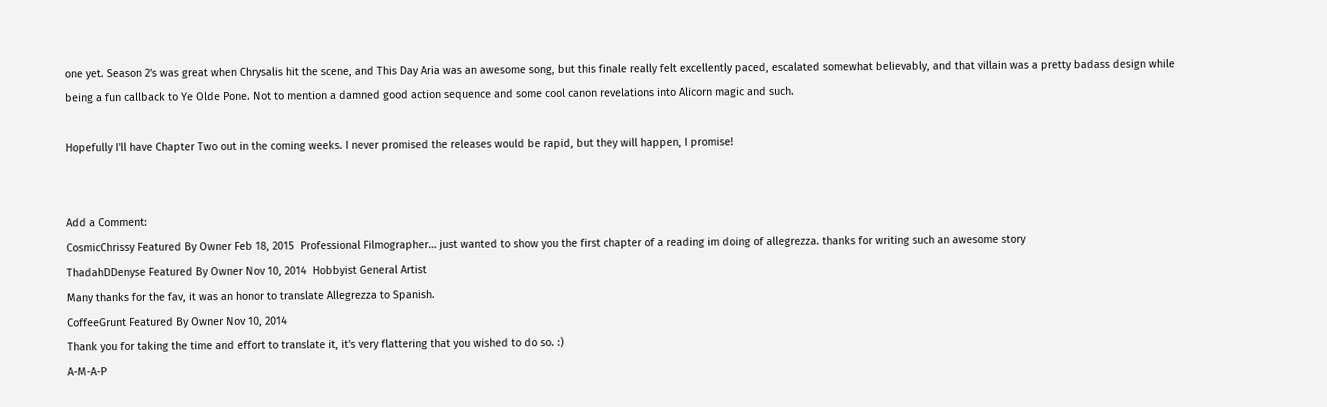one yet. Season 2's was great when Chrysalis hit the scene, and This Day Aria was an awesome song, but this finale really felt excellently paced, escalated somewhat believably, and that villain was a pretty badass design while being a fun callback to Ye Olde Pone. Not to mention a damned good action sequence and some cool canon revelations into Alicorn magic and such.

Hopefully I'll have Chapter Two out in the coming weeks. I never promised the releases would be rapid, but they will happen, I promise!


Add a Comment:
CosmicChrissy Featured By Owner Feb 18, 2015  Professional Filmographer… just wanted to show you the first chapter of a reading im doing of allegrezza. thanks for writing such an awesome story
ThadahDDenyse Featured By Owner Nov 10, 2014  Hobbyist General Artist
Many thanks for the fav, it was an honor to translate Allegrezza to Spanish.
CoffeeGrunt Featured By Owner Nov 10, 2014
Thank you for taking the time and effort to translate it, it's very flattering that you wished to do so. :)
A-M-A-P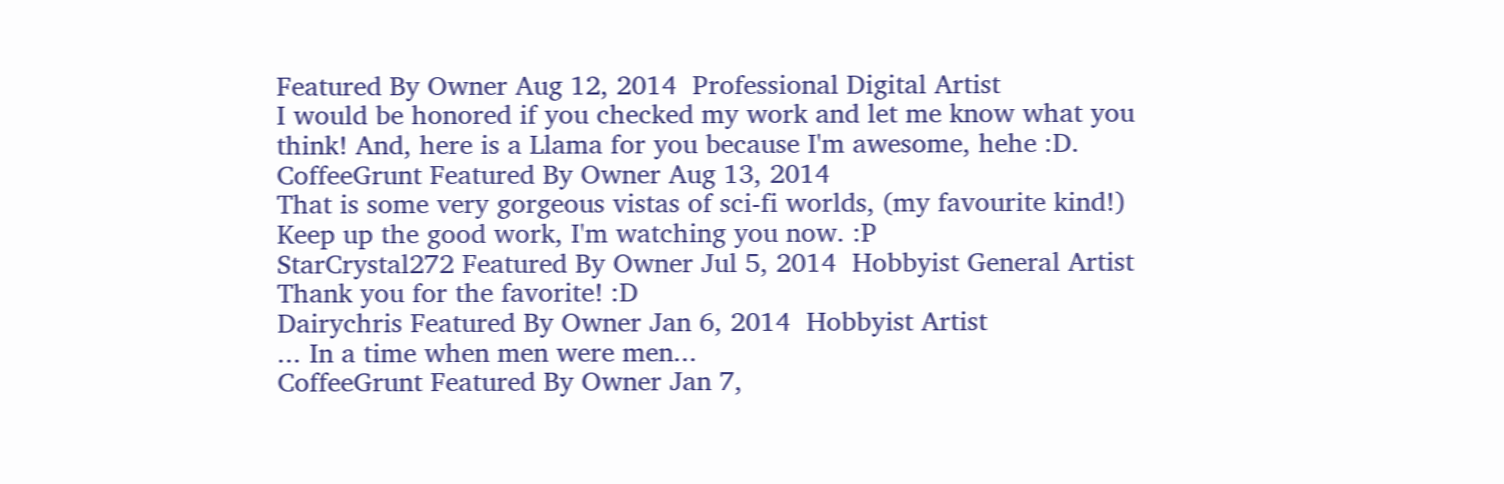Featured By Owner Aug 12, 2014  Professional Digital Artist
I would be honored if you checked my work and let me know what you think! And, here is a Llama for you because I'm awesome, hehe :D.
CoffeeGrunt Featured By Owner Aug 13, 2014
That is some very gorgeous vistas of sci-fi worlds, (my favourite kind!) Keep up the good work, I'm watching you now. :P
StarCrystal272 Featured By Owner Jul 5, 2014  Hobbyist General Artist
Thank you for the favorite! :D
Dairychris Featured By Owner Jan 6, 2014  Hobbyist Artist
... In a time when men were men...
CoffeeGrunt Featured By Owner Jan 7,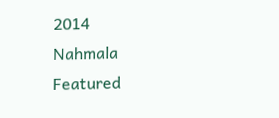2014
Nahmala Featured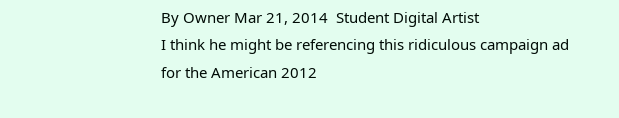By Owner Mar 21, 2014  Student Digital Artist
I think he might be referencing this ridiculous campaign ad for the American 2012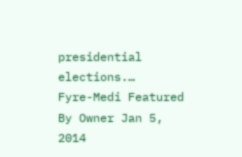presidential elections.…
Fyre-Medi Featured By Owner Jan 5, 2014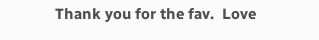Thank you for the fav.  Love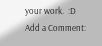your work.  :D
Add a Comment: